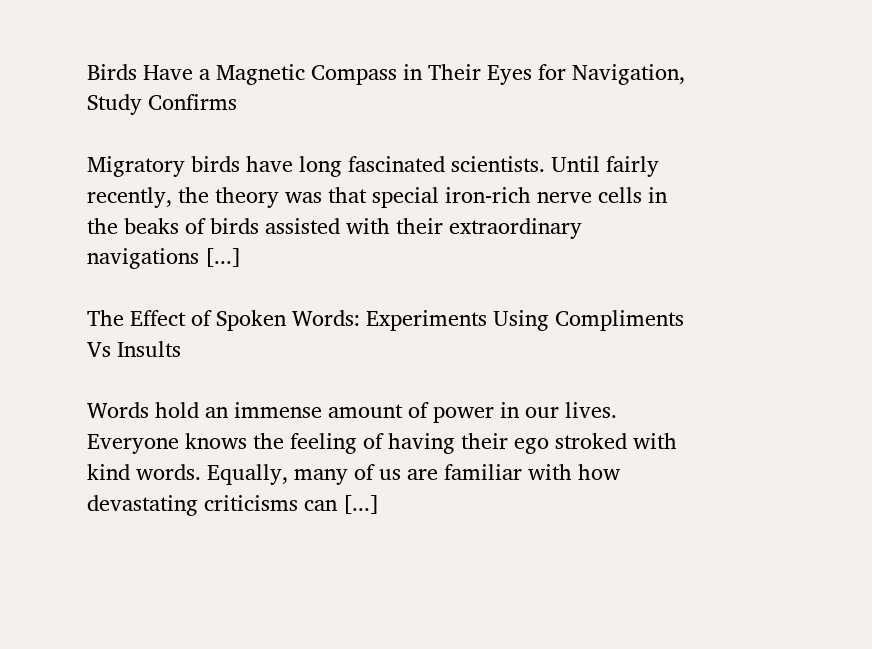Birds Have a Magnetic Compass in Their Eyes for Navigation, Study Confirms

Migratory birds have long fascinated scientists. Until fairly recently, the theory was that special iron-rich nerve cells in the beaks of birds assisted with their extraordinary navigations [...]

The Effect of Spoken Words: Experiments Using Compliments Vs Insults

Words hold an immense amount of power in our lives. Everyone knows the feeling of having their ego stroked with kind words. Equally, many of us are familiar with how devastating criticisms can [...]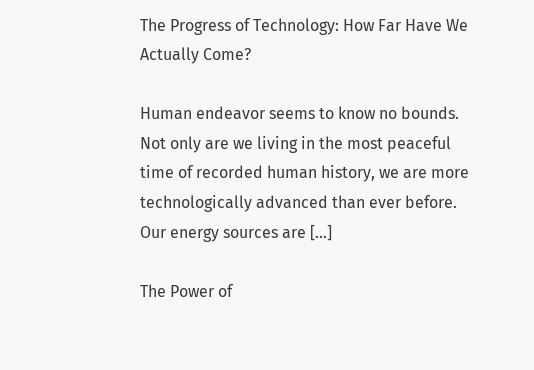The Progress of Technology: How Far Have We Actually Come?

Human endeavor seems to know no bounds. Not only are we living in the most peaceful time of recorded human history, we are more technologically advanced than ever before. Our energy sources are [...]

The Power of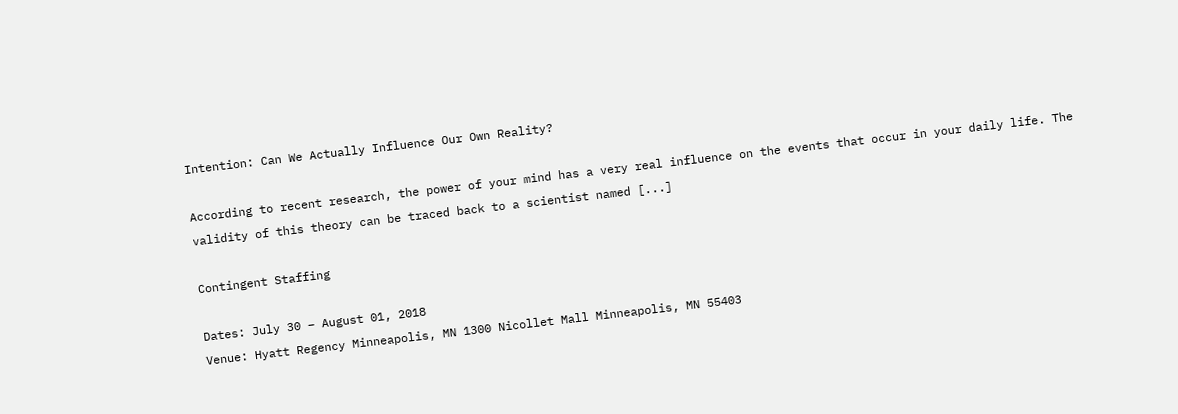Intention: Can We Actually Influence Our Own Reality?

According to recent research, the power of your mind has a very real influence on the events that occur in your daily life. The validity of this theory can be traced back to a scientist named [...]

Contingent Staffing

Dates: July 30 – August 01, 2018
Venue: Hyatt Regency Minneapolis, MN 1300 Nicollet Mall Minneapolis, MN 55403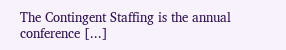The Contingent Staffing is the annual conference [...]